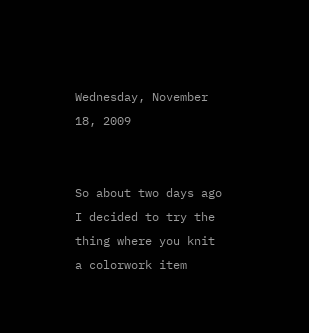Wednesday, November 18, 2009


So about two days ago I decided to try the thing where you knit a colorwork item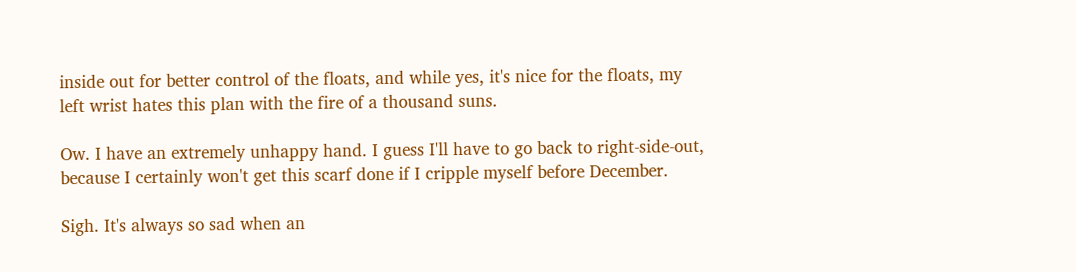inside out for better control of the floats, and while yes, it's nice for the floats, my left wrist hates this plan with the fire of a thousand suns.

Ow. I have an extremely unhappy hand. I guess I'll have to go back to right-side-out, because I certainly won't get this scarf done if I cripple myself before December.

Sigh. It's always so sad when an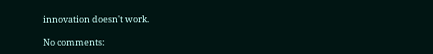innovation doesn't work.

No comments: